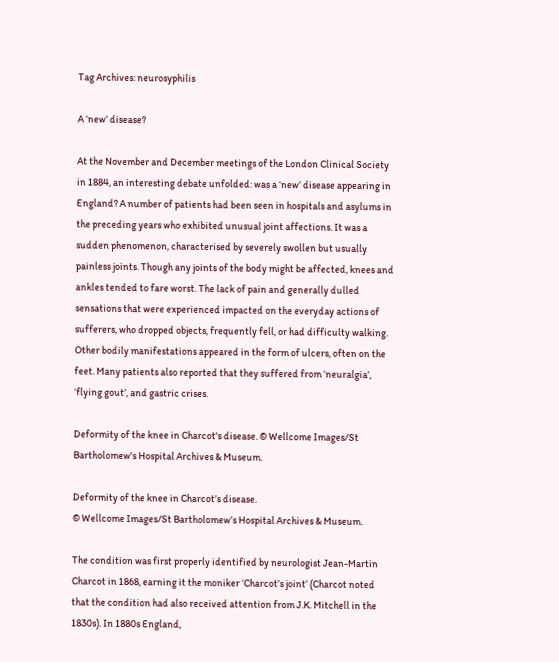Tag Archives: neurosyphilis

A ‘new’ disease?

At the November and December meetings of the London Clinical Society in 1884, an interesting debate unfolded: was a ‘new’ disease appearing in England? A number of patients had been seen in hospitals and asylums in the preceding years who exhibited unusual joint affections. It was a sudden phenomenon, characterised by severely swollen but usually painless joints. Though any joints of the body might be affected, knees and ankles tended to fare worst. The lack of pain and generally dulled sensations that were experienced impacted on the everyday actions of sufferers, who dropped objects, frequently fell, or had difficulty walking. Other bodily manifestations appeared in the form of ulcers, often on the feet. Many patients also reported that they suffered from ‘neuralgia’, ‘flying gout’, and gastric crises.

Deformity of the knee in Charcot's disease. © Wellcome Images/St Bartholomew's Hospital Archives & Museum.

Deformity of the knee in Charcot’s disease.
© Wellcome Images/St Bartholomew’s Hospital Archives & Museum.

The condition was first properly identified by neurologist Jean-Martin Charcot in 1868, earning it the moniker ‘Charcot’s joint’ (Charcot noted that the condition had also received attention from J.K. Mitchell in the 1830s). In 1880s England,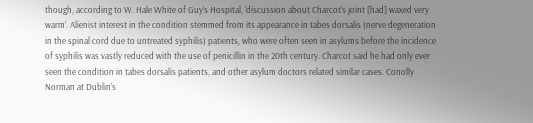though, according to W. Hale White of Guy’s Hospital, ‘discussion about Charcot’s joint [had] waxed very warm’. Alienist interest in the condition stemmed from its appearance in tabes dorsalis (nerve degeneration in the spinal cord due to untreated syphilis) patients, who were often seen in asylums before the incidence of syphilis was vastly reduced with the use of penicillin in the 20th century. Charcot said he had only ever seen the condition in tabes dorsalis patients, and other asylum doctors related similar cases. Conolly Norman at Dublin’s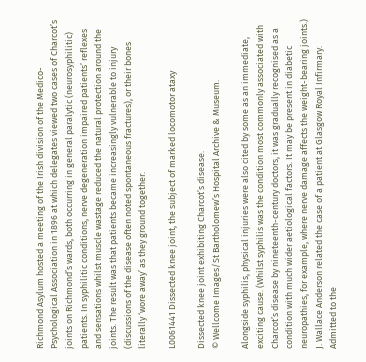Richmond Asylum hosted a meeting of the Irish division of the Medico-Psychological Association in 1896 at which delegates viewed two cases of Charcot’s joints on Richmond’s wards, both occurring in general paralytic (neurosyphilitic) patients. In syphilitic conditions, nerve degeneration impaired patients’ reflexes and sensations whilst muscle wastage reduced the natural protection around the joints. The result was that patients became increasingly vulnerable to injury (discussions of the disease often noted spontaneous fractures), or their bones literally ‘wore away’ as they ground together.

L0061441 Dissected knee joint, the subject of marked locomotor ataxy

Dissected knee joint exhibiting Charcot’s disease.
© Wellcome Images/St Bartholomew’s Hospital Archive & Museum.

Alongside syphilis, physical injuries were also cited by some as an immediate, exciting cause. (Whilst syphilis was the condition most commonly associated with Charcot’s disease by nineteenth-century doctors, it was gradually recognised as a condition with much wider aetiological factors. It may be present in diabetic neuropathies, for example, where nerve damage affects the weight-bearing joints.) J. Wallace Anderson related the case of a patient at Glasgow Royal Infirmary. Admitted to the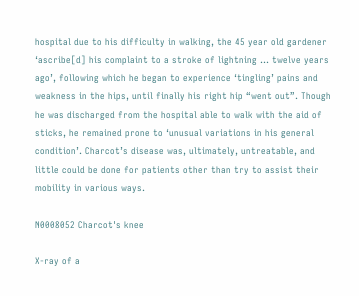hospital due to his difficulty in walking, the 45 year old gardener ‘ascribe[d] his complaint to a stroke of lightning … twelve years ago’, following which he began to experience ‘tingling’ pains and weakness in the hips, until finally his right hip “went out”. Though he was discharged from the hospital able to walk with the aid of sticks, he remained prone to ‘unusual variations in his general condition’. Charcot’s disease was, ultimately, untreatable, and little could be done for patients other than try to assist their mobility in various ways.

N0008052 Charcot's knee

X-ray of a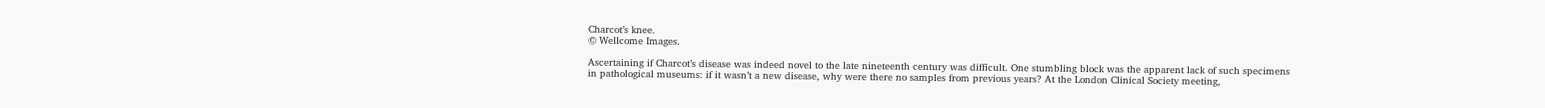Charcot’s knee.
© Wellcome Images.

Ascertaining if Charcot’s disease was indeed novel to the late nineteenth century was difficult. One stumbling block was the apparent lack of such specimens in pathological museums: if it wasn’t a new disease, why were there no samples from previous years? At the London Clinical Society meeting,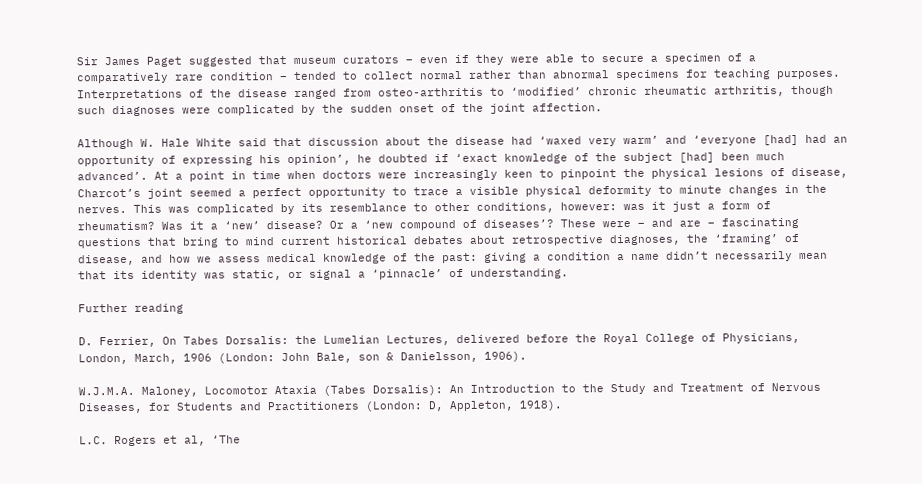Sir James Paget suggested that museum curators – even if they were able to secure a specimen of a comparatively rare condition – tended to collect normal rather than abnormal specimens for teaching purposes. Interpretations of the disease ranged from osteo-arthritis to ‘modified’ chronic rheumatic arthritis, though such diagnoses were complicated by the sudden onset of the joint affection.

Although W. Hale White said that discussion about the disease had ‘waxed very warm’ and ‘everyone [had] had an opportunity of expressing his opinion’, he doubted if ‘exact knowledge of the subject [had] been much advanced’. At a point in time when doctors were increasingly keen to pinpoint the physical lesions of disease, Charcot’s joint seemed a perfect opportunity to trace a visible physical deformity to minute changes in the nerves. This was complicated by its resemblance to other conditions, however: was it just a form of rheumatism? Was it a ‘new’ disease? Or a ‘new compound of diseases’? These were – and are – fascinating questions that bring to mind current historical debates about retrospective diagnoses, the ‘framing’ of disease, and how we assess medical knowledge of the past: giving a condition a name didn’t necessarily mean that its identity was static, or signal a ‘pinnacle’ of understanding.

Further reading

D. Ferrier, On Tabes Dorsalis: the Lumelian Lectures, delivered before the Royal College of Physicians, London, March, 1906 (London: John Bale, son & Danielsson, 1906).

W.J.M.A. Maloney, Locomotor Ataxia (Tabes Dorsalis): An Introduction to the Study and Treatment of Nervous Diseases, for Students and Practitioners (London: D, Appleton, 1918).

L.C. Rogers et al, ‘The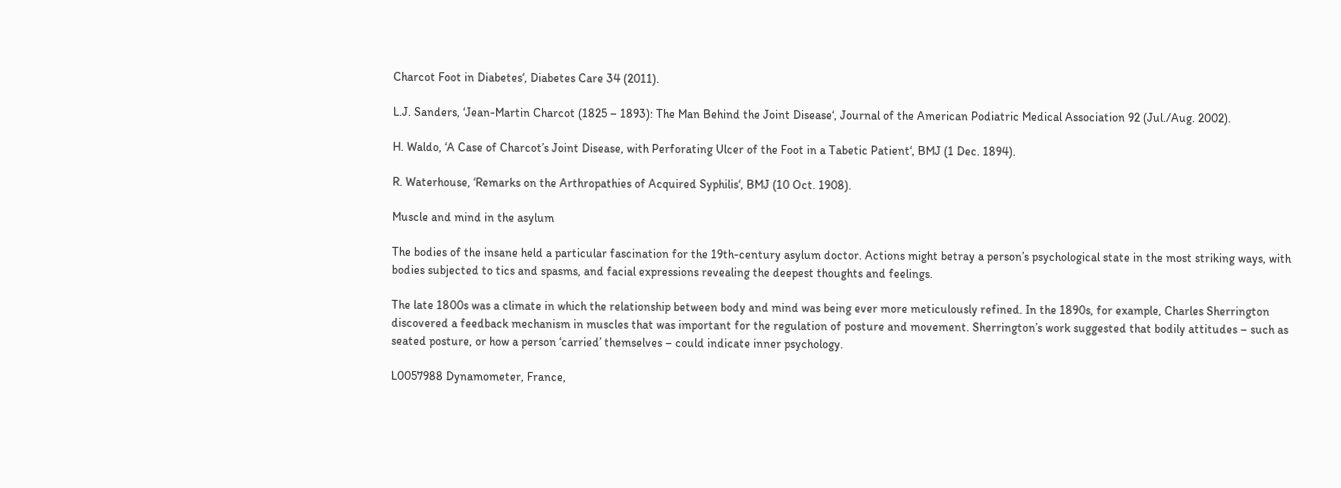Charcot Foot in Diabetes‘, Diabetes Care 34 (2011).

L.J. Sanders, ‘Jean-Martin Charcot (1825 – 1893): The Man Behind the Joint Disease‘, Journal of the American Podiatric Medical Association 92 (Jul./Aug. 2002).

H. Waldo, ‘A Case of Charcot’s Joint Disease, with Perforating Ulcer of the Foot in a Tabetic Patient‘, BMJ (1 Dec. 1894).

R. Waterhouse, ‘Remarks on the Arthropathies of Acquired Syphilis‘, BMJ (10 Oct. 1908).

Muscle and mind in the asylum

The bodies of the insane held a particular fascination for the 19th-century asylum doctor. Actions might betray a person’s psychological state in the most striking ways, with bodies subjected to tics and spasms, and facial expressions revealing the deepest thoughts and feelings.

The late 1800s was a climate in which the relationship between body and mind was being ever more meticulously refined. In the 1890s, for example, Charles Sherrington discovered a feedback mechanism in muscles that was important for the regulation of posture and movement. Sherrington’s work suggested that bodily attitudes – such as seated posture, or how a person ‘carried’ themselves – could indicate inner psychology.

L0057988 Dynamometer, France,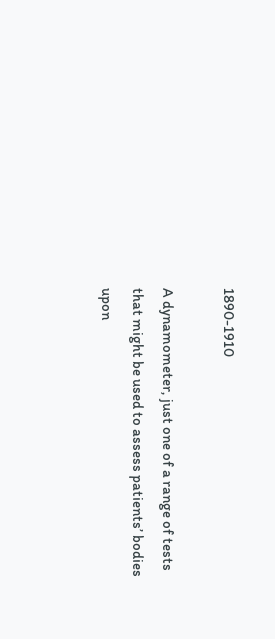1890-1910

A dynamometer, just one of a range of tests that might be used to assess patients’ bodies upon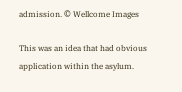admission. © Wellcome Images

This was an idea that had obvious application within the asylum.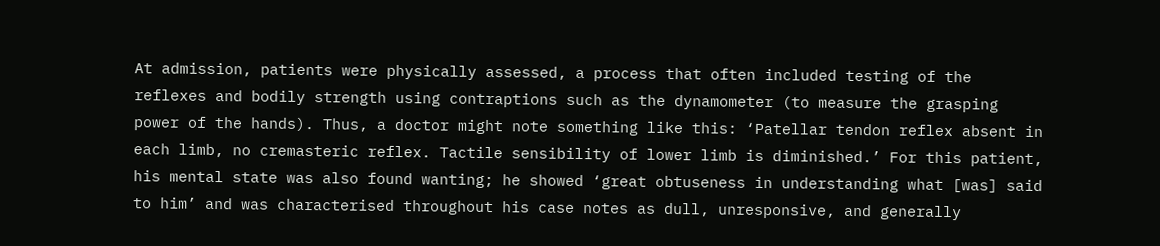At admission, patients were physically assessed, a process that often included testing of the reflexes and bodily strength using contraptions such as the dynamometer (to measure the grasping power of the hands). Thus, a doctor might note something like this: ‘Patellar tendon reflex absent in each limb, no cremasteric reflex. Tactile sensibility of lower limb is diminished.’ For this patient, his mental state was also found wanting; he showed ‘great obtuseness in understanding what [was] said to him’ and was characterised throughout his case notes as dull, unresponsive, and generally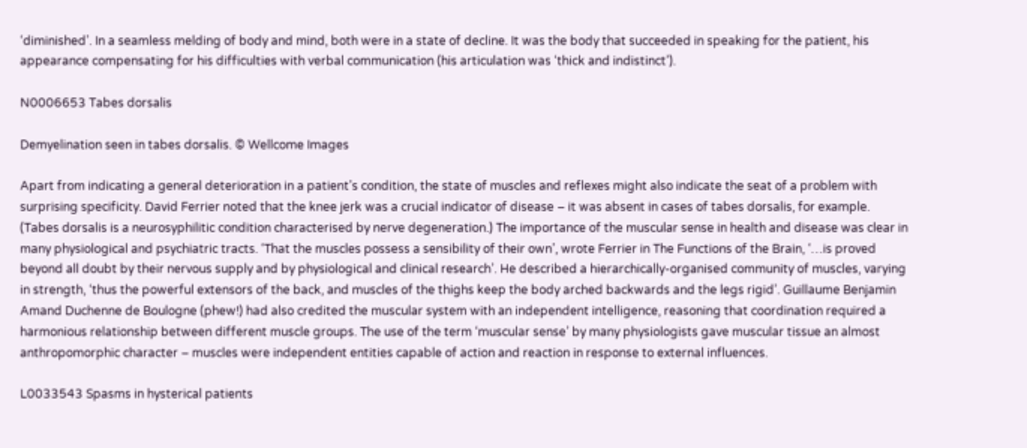‘diminished’. In a seamless melding of body and mind, both were in a state of decline. It was the body that succeeded in speaking for the patient, his appearance compensating for his difficulties with verbal communication (his articulation was ‘thick and indistinct’).

N0006653 Tabes dorsalis

Demyelination seen in tabes dorsalis. © Wellcome Images

Apart from indicating a general deterioration in a patient’s condition, the state of muscles and reflexes might also indicate the seat of a problem with surprising specificity. David Ferrier noted that the knee jerk was a crucial indicator of disease – it was absent in cases of tabes dorsalis, for example. (Tabes dorsalis is a neurosyphilitic condition characterised by nerve degeneration.) The importance of the muscular sense in health and disease was clear in many physiological and psychiatric tracts. ‘That the muscles possess a sensibility of their own’, wrote Ferrier in The Functions of the Brain, ‘…is proved beyond all doubt by their nervous supply and by physiological and clinical research’. He described a hierarchically-organised community of muscles, varying in strength, ‘thus the powerful extensors of the back, and muscles of the thighs keep the body arched backwards and the legs rigid’. Guillaume Benjamin Amand Duchenne de Boulogne (phew!) had also credited the muscular system with an independent intelligence, reasoning that coordination required a harmonious relationship between different muscle groups. The use of the term ‘muscular sense’ by many physiologists gave muscular tissue an almost anthropomorphic character – muscles were independent entities capable of action and reaction in response to external influences.

L0033543 Spasms in hysterical patients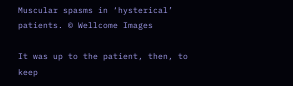Muscular spasms in ‘hysterical’ patients. © Wellcome Images

It was up to the patient, then, to keep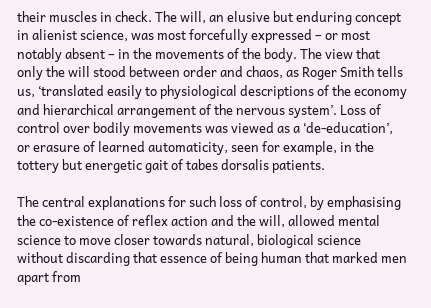their muscles in check. The will, an elusive but enduring concept in alienist science, was most forcefully expressed – or most notably absent – in the movements of the body. The view that only the will stood between order and chaos, as Roger Smith tells us, ‘translated easily to physiological descriptions of the economy and hierarchical arrangement of the nervous system’. Loss of control over bodily movements was viewed as a ‘de-education’, or erasure of learned automaticity, seen for example, in the tottery but energetic gait of tabes dorsalis patients.

The central explanations for such loss of control, by emphasising the co-existence of reflex action and the will, allowed mental science to move closer towards natural, biological science without discarding that essence of being human that marked men apart from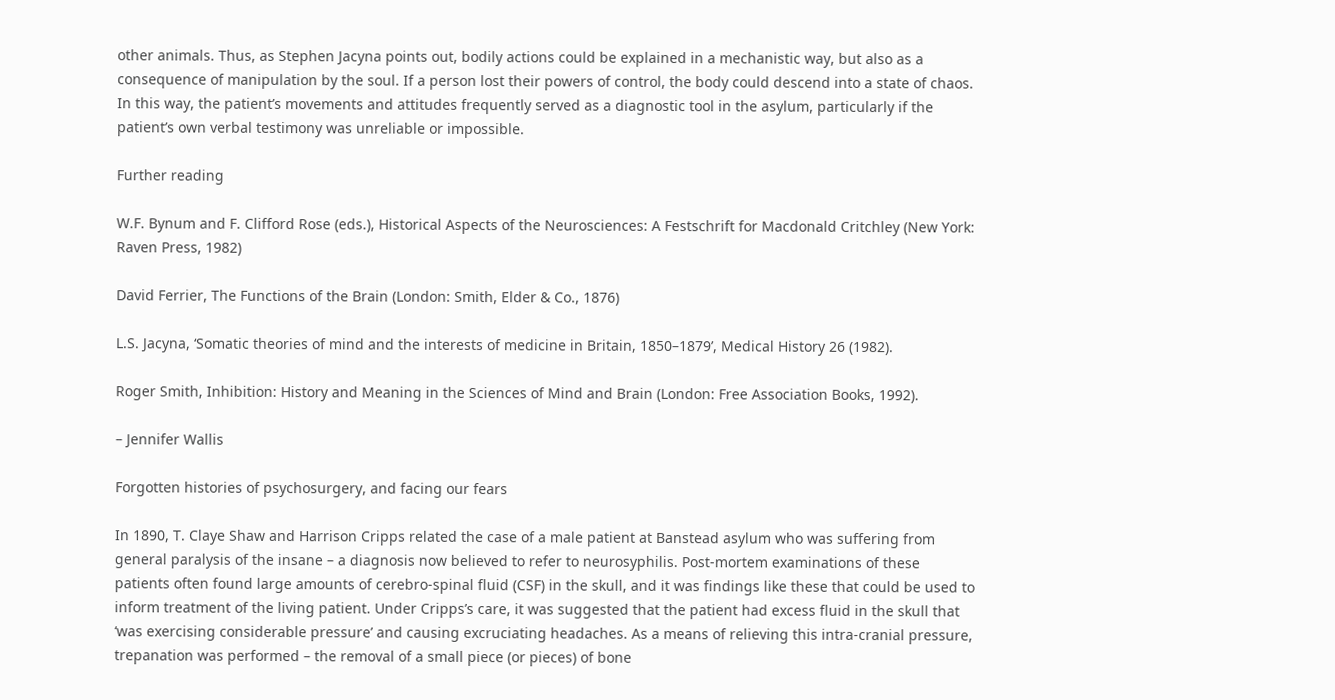other animals. Thus, as Stephen Jacyna points out, bodily actions could be explained in a mechanistic way, but also as a consequence of manipulation by the soul. If a person lost their powers of control, the body could descend into a state of chaos. In this way, the patient’s movements and attitudes frequently served as a diagnostic tool in the asylum, particularly if the patient’s own verbal testimony was unreliable or impossible.

Further reading

W.F. Bynum and F. Clifford Rose (eds.), Historical Aspects of the Neurosciences: A Festschrift for Macdonald Critchley (New York: Raven Press, 1982)

David Ferrier, The Functions of the Brain (London: Smith, Elder & Co., 1876)

L.S. Jacyna, ‘Somatic theories of mind and the interests of medicine in Britain, 1850–1879’, Medical History 26 (1982).

Roger Smith, Inhibition: History and Meaning in the Sciences of Mind and Brain (London: Free Association Books, 1992).

– Jennifer Wallis

Forgotten histories of psychosurgery, and facing our fears

In 1890, T. Claye Shaw and Harrison Cripps related the case of a male patient at Banstead asylum who was suffering from general paralysis of the insane – a diagnosis now believed to refer to neurosyphilis. Post-mortem examinations of these patients often found large amounts of cerebro-spinal fluid (CSF) in the skull, and it was findings like these that could be used to inform treatment of the living patient. Under Cripps’s care, it was suggested that the patient had excess fluid in the skull that ‘was exercising considerable pressure’ and causing excruciating headaches. As a means of relieving this intra-cranial pressure, trepanation was performed – the removal of a small piece (or pieces) of bone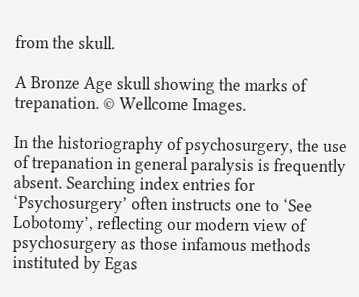from the skull.

A Bronze Age skull showing the marks of trepanation. © Wellcome Images.

In the historiography of psychosurgery, the use of trepanation in general paralysis is frequently absent. Searching index entries for ‘Psychosurgery’ often instructs one to ‘See Lobotomy’, reflecting our modern view of psychosurgery as those infamous methods instituted by Egas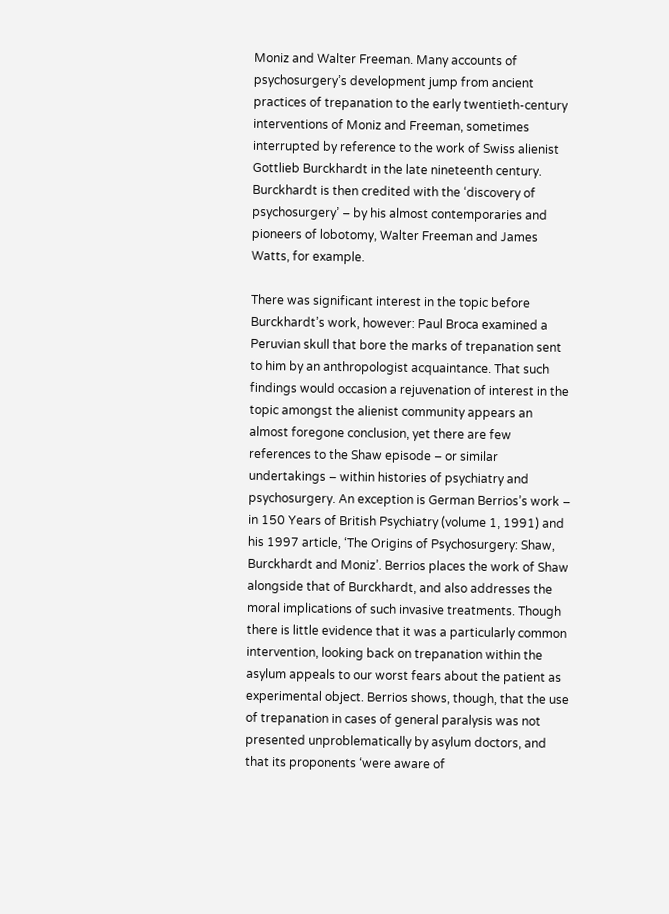Moniz and Walter Freeman. Many accounts of psychosurgery’s development jump from ancient practices of trepanation to the early twentieth-century interventions of Moniz and Freeman, sometimes interrupted by reference to the work of Swiss alienist Gottlieb Burckhardt in the late nineteenth century. Burckhardt is then credited with the ‘discovery of psychosurgery’ – by his almost contemporaries and pioneers of lobotomy, Walter Freeman and James Watts, for example.

There was significant interest in the topic before Burckhardt’s work, however: Paul Broca examined a Peruvian skull that bore the marks of trepanation sent to him by an anthropologist acquaintance. That such findings would occasion a rejuvenation of interest in the topic amongst the alienist community appears an almost foregone conclusion, yet there are few references to the Shaw episode – or similar undertakings – within histories of psychiatry and psychosurgery. An exception is German Berrios’s work – in 150 Years of British Psychiatry (volume 1, 1991) and his 1997 article, ‘The Origins of Psychosurgery: Shaw, Burckhardt and Moniz’. Berrios places the work of Shaw alongside that of Burckhardt, and also addresses the moral implications of such invasive treatments. Though there is little evidence that it was a particularly common intervention, looking back on trepanation within the asylum appeals to our worst fears about the patient as experimental object. Berrios shows, though, that the use of trepanation in cases of general paralysis was not presented unproblematically by asylum doctors, and that its proponents ‘were aware of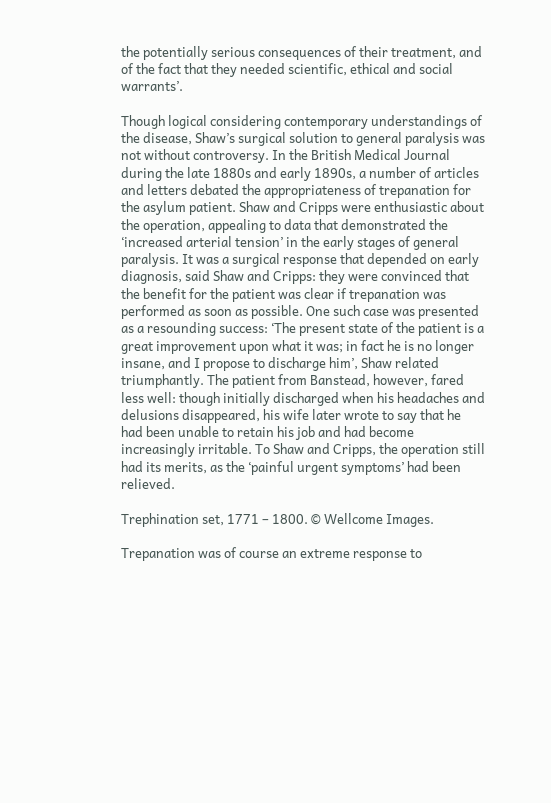the potentially serious consequences of their treatment, and of the fact that they needed scientific, ethical and social warrants’.

Though logical considering contemporary understandings of the disease, Shaw’s surgical solution to general paralysis was not without controversy. In the British Medical Journal during the late 1880s and early 1890s, a number of articles and letters debated the appropriateness of trepanation for the asylum patient. Shaw and Cripps were enthusiastic about the operation, appealing to data that demonstrated the ‘increased arterial tension’ in the early stages of general paralysis. It was a surgical response that depended on early diagnosis, said Shaw and Cripps: they were convinced that the benefit for the patient was clear if trepanation was performed as soon as possible. One such case was presented as a resounding success: ‘The present state of the patient is a great improvement upon what it was; in fact he is no longer insane, and I propose to discharge him’, Shaw related triumphantly. The patient from Banstead, however, fared less well: though initially discharged when his headaches and delusions disappeared, his wife later wrote to say that he had been unable to retain his job and had become increasingly irritable. To Shaw and Cripps, the operation still had its merits, as the ‘painful urgent symptoms’ had been relieved.

Trephination set, 1771 – 1800. © Wellcome Images.

Trepanation was of course an extreme response to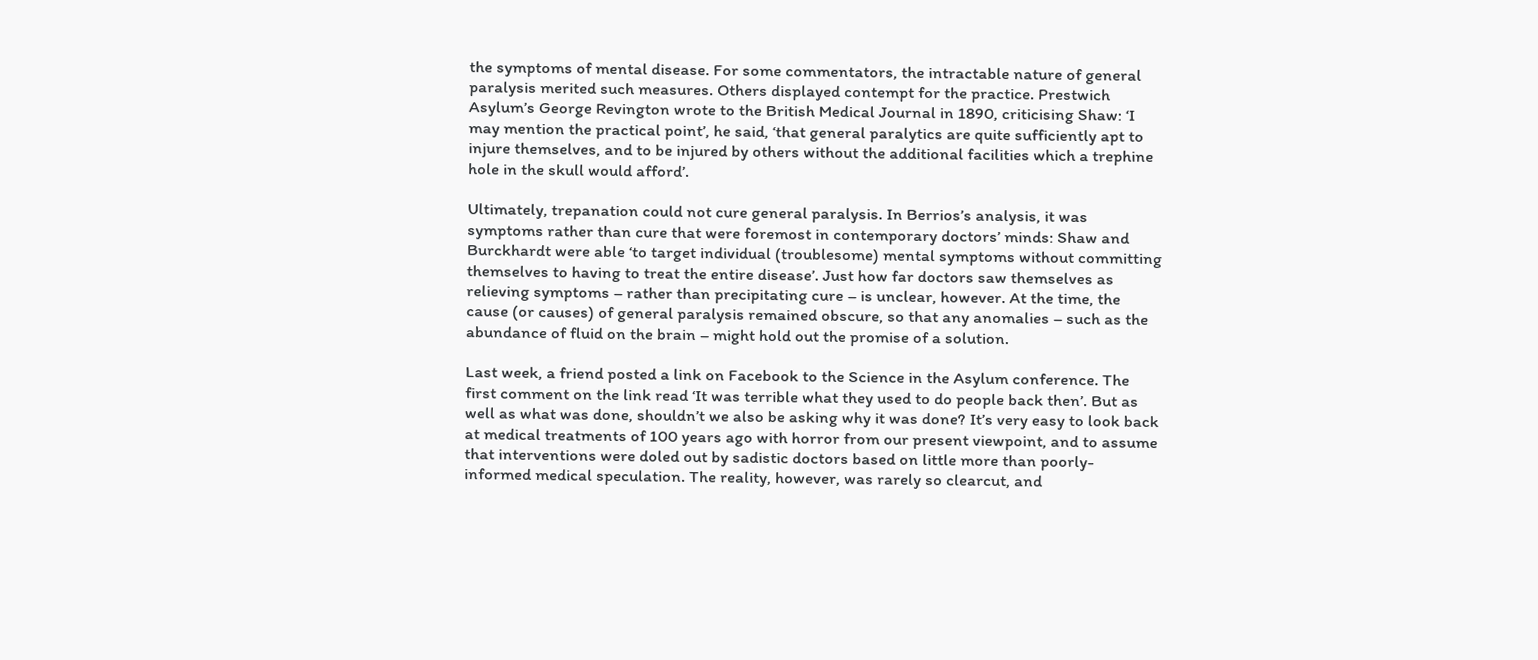the symptoms of mental disease. For some commentators, the intractable nature of general paralysis merited such measures. Others displayed contempt for the practice. Prestwich Asylum’s George Revington wrote to the British Medical Journal in 1890, criticising Shaw: ‘I may mention the practical point’, he said, ‘that general paralytics are quite sufficiently apt to injure themselves, and to be injured by others without the additional facilities which a trephine hole in the skull would afford’.

Ultimately, trepanation could not cure general paralysis. In Berrios’s analysis, it was symptoms rather than cure that were foremost in contemporary doctors’ minds: Shaw and Burckhardt were able ‘to target individual (troublesome) mental symptoms without committing themselves to having to treat the entire disease’. Just how far doctors saw themselves as relieving symptoms – rather than precipitating cure – is unclear, however. At the time, the cause (or causes) of general paralysis remained obscure, so that any anomalies – such as the abundance of fluid on the brain – might hold out the promise of a solution.

Last week, a friend posted a link on Facebook to the Science in the Asylum conference. The first comment on the link read ‘It was terrible what they used to do people back then’. But as well as what was done, shouldn’t we also be asking why it was done? It’s very easy to look back at medical treatments of 100 years ago with horror from our present viewpoint, and to assume that interventions were doled out by sadistic doctors based on little more than poorly-informed medical speculation. The reality, however, was rarely so clearcut, and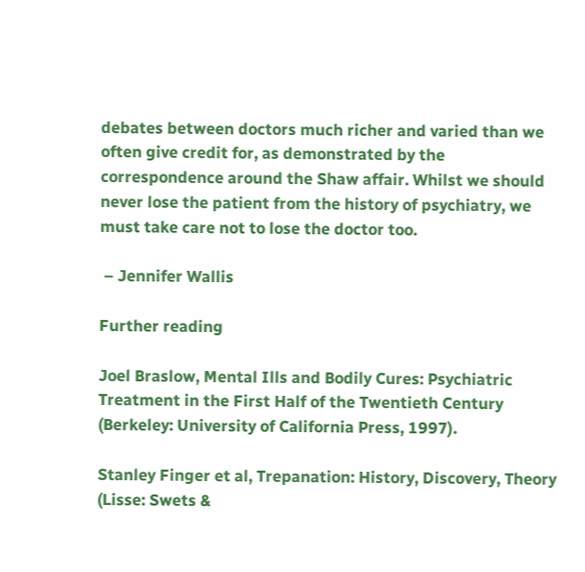debates between doctors much richer and varied than we often give credit for, as demonstrated by the correspondence around the Shaw affair. Whilst we should never lose the patient from the history of psychiatry, we must take care not to lose the doctor too.

 – Jennifer Wallis

Further reading

Joel Braslow, Mental Ills and Bodily Cures: Psychiatric Treatment in the First Half of the Twentieth Century (Berkeley: University of California Press, 1997).

Stanley Finger et al, Trepanation: History, Discovery, Theory (Lisse: Swets &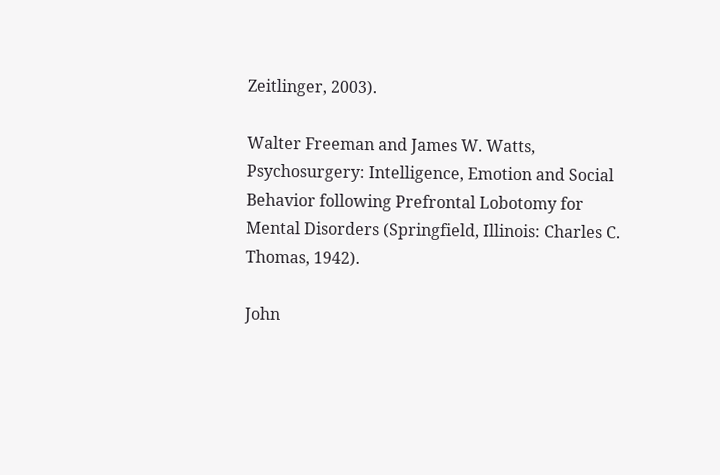Zeitlinger, 2003).

Walter Freeman and James W. Watts, Psychosurgery: Intelligence, Emotion and Social Behavior following Prefrontal Lobotomy for Mental Disorders (Springfield, Illinois: Charles C. Thomas, 1942).

John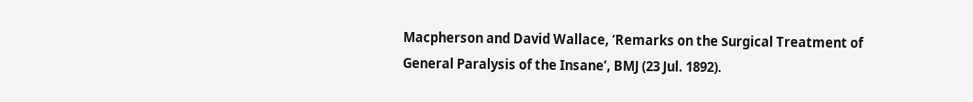Macpherson and David Wallace, ‘Remarks on the Surgical Treatment of General Paralysis of the Insane’, BMJ (23 Jul. 1892).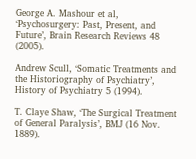George A. Mashour et al, ‘Psychosurgery: Past, Present, and Future’, Brain Research Reviews 48 (2005).

Andrew Scull, ‘Somatic Treatments and the Historiography of Psychiatry’, History of Psychiatry 5 (1994).

T. Claye Shaw, ‘The Surgical Treatment of General Paralysis’, BMJ (16 Nov. 1889).